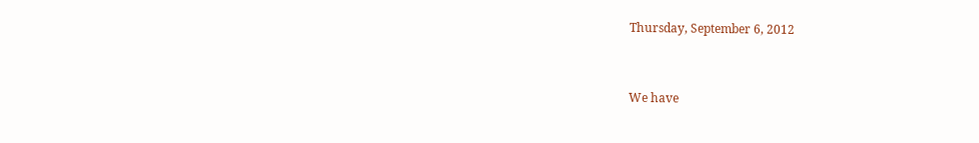Thursday, September 6, 2012


We have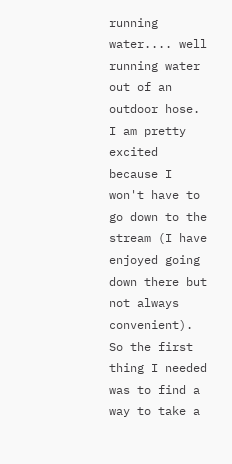running water.... well running water out of an outdoor hose.  I am pretty excited because I won't have to go down to the stream (I have enjoyed going down there but not always convenient).  So the first thing I needed was to find a way to take a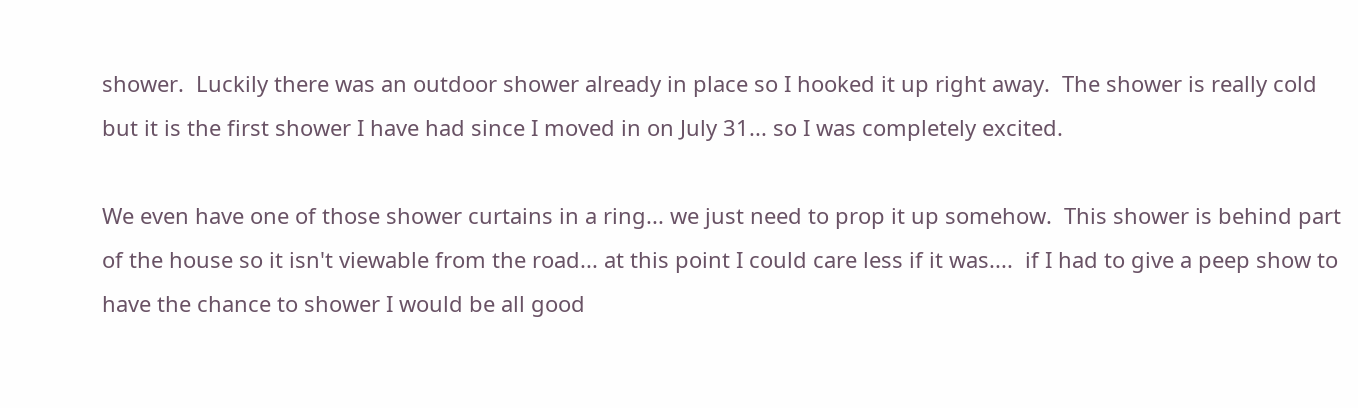shower.  Luckily there was an outdoor shower already in place so I hooked it up right away.  The shower is really cold but it is the first shower I have had since I moved in on July 31... so I was completely excited.

We even have one of those shower curtains in a ring... we just need to prop it up somehow.  This shower is behind part of the house so it isn't viewable from the road... at this point I could care less if it was....  if I had to give a peep show to have the chance to shower I would be all good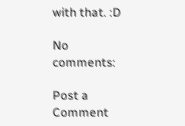with that. :D

No comments:

Post a Comment